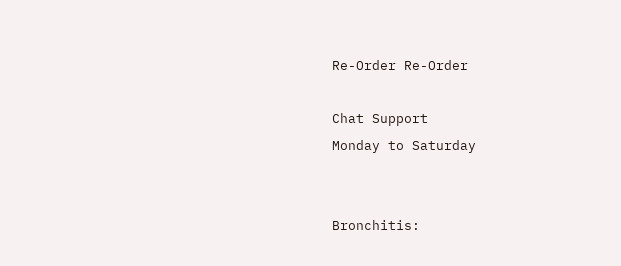Re-Order Re-Order

Chat Support
Monday to Saturday


Bronchitis: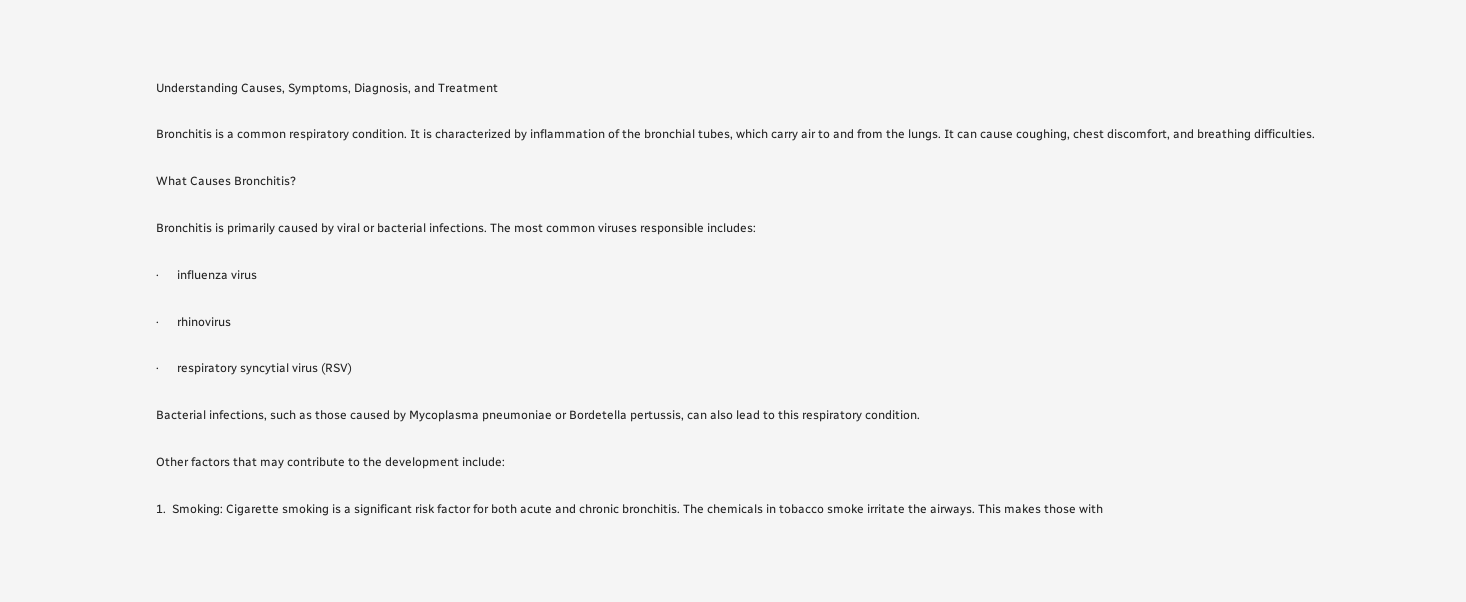Understanding Causes, Symptoms, Diagnosis, and Treatment

Bronchitis is a common respiratory condition. It is characterized by inflammation of the bronchial tubes, which carry air to and from the lungs. It can cause coughing, chest discomfort, and breathing difficulties.

What Causes Bronchitis?

Bronchitis is primarily caused by viral or bacterial infections. The most common viruses responsible includes:

·      influenza virus

·      rhinovirus

·      respiratory syncytial virus (RSV)

Bacterial infections, such as those caused by Mycoplasma pneumoniae or Bordetella pertussis, can also lead to this respiratory condition.

Other factors that may contribute to the development include:

1.  Smoking: Cigarette smoking is a significant risk factor for both acute and chronic bronchitis. The chemicals in tobacco smoke irritate the airways. This makes those with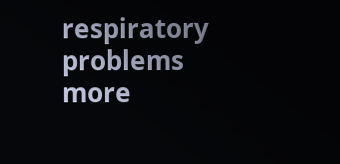respiratory problems more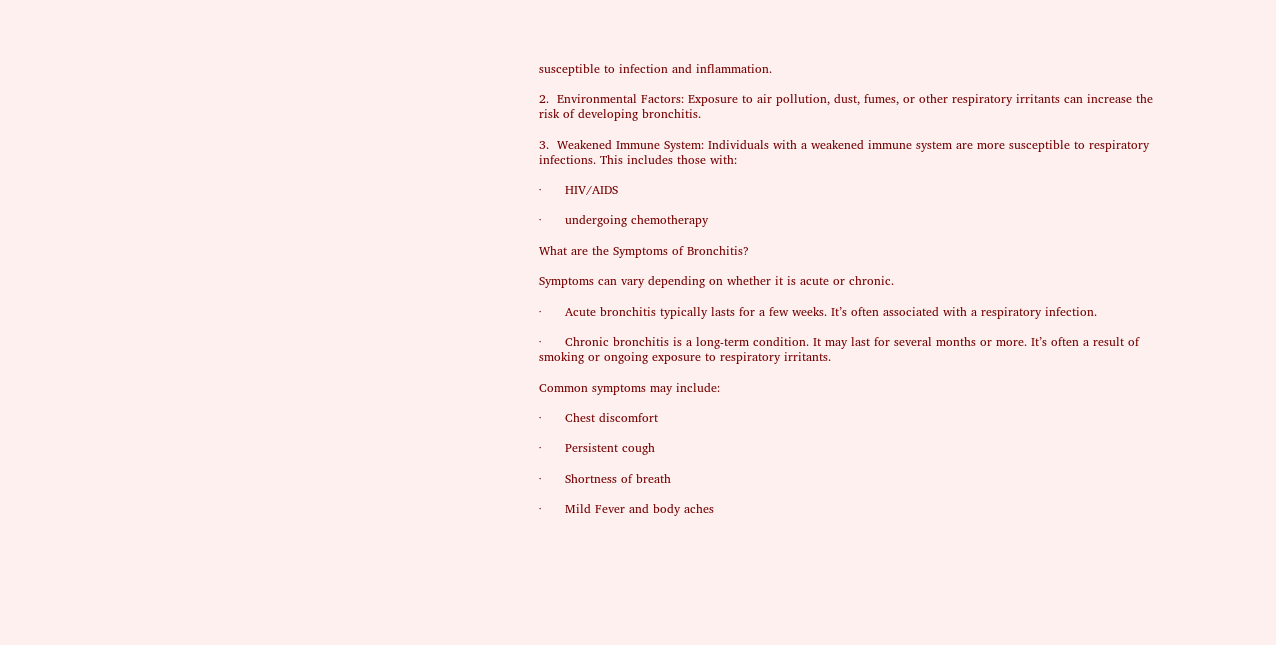susceptible to infection and inflammation.

2.  Environmental Factors: Exposure to air pollution, dust, fumes, or other respiratory irritants can increase the risk of developing bronchitis.

3.  Weakened Immune System: Individuals with a weakened immune system are more susceptible to respiratory infections. This includes those with:

·      HIV/AIDS

·      undergoing chemotherapy

What are the Symptoms of Bronchitis?

Symptoms can vary depending on whether it is acute or chronic.

·      Acute bronchitis typically lasts for a few weeks. It’s often associated with a respiratory infection.

·      Chronic bronchitis is a long-term condition. It may last for several months or more. It’s often a result of smoking or ongoing exposure to respiratory irritants.

Common symptoms may include:

·      Chest discomfort

·      Persistent cough

·      Shortness of breath

·      Mild Fever and body aches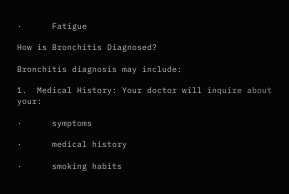·      Fatigue

How is Bronchitis Diagnosed?

Bronchitis diagnosis may include:

1.  Medical History: Your doctor will inquire about your:

·      symptoms

·      medical history

·      smoking habits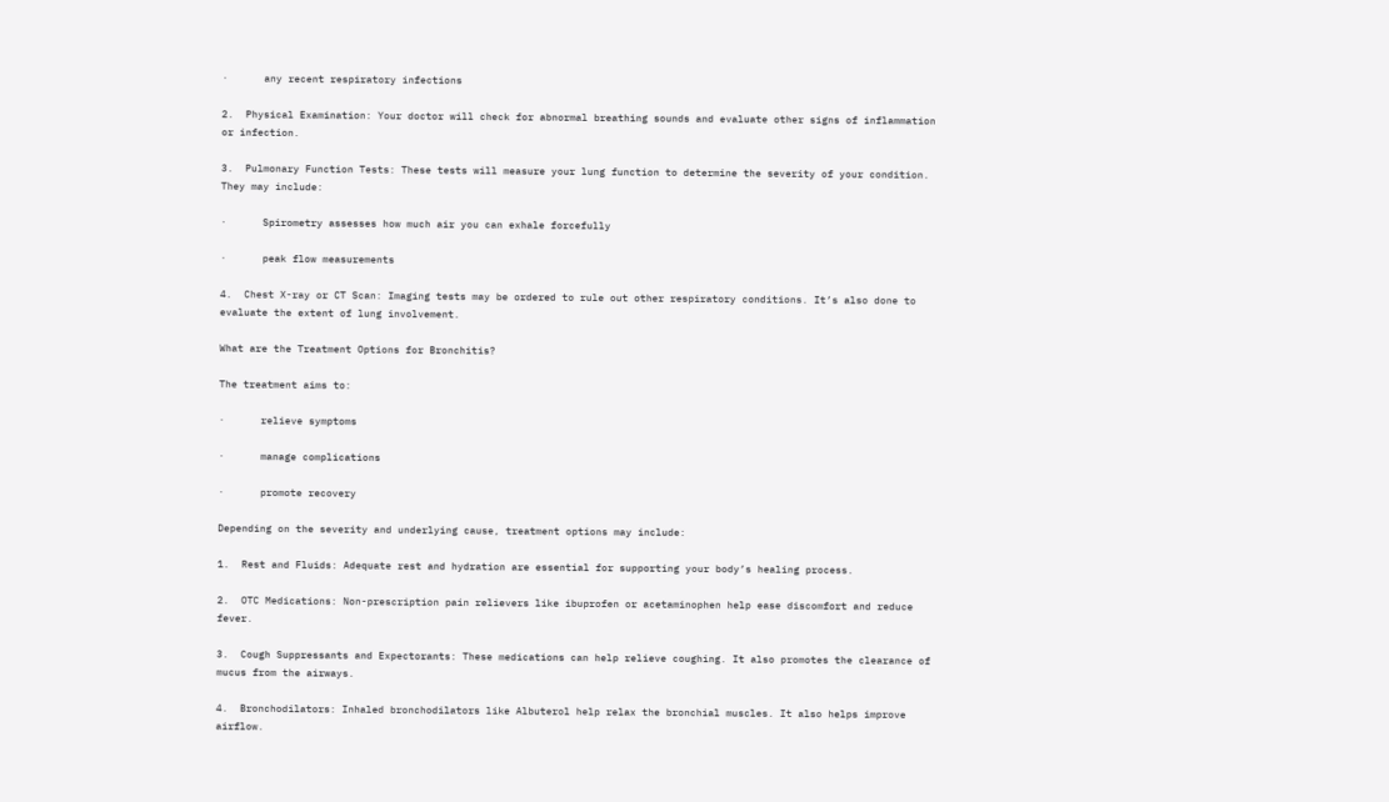·      any recent respiratory infections

2.  Physical Examination: Your doctor will check for abnormal breathing sounds and evaluate other signs of inflammation or infection.

3.  Pulmonary Function Tests: These tests will measure your lung function to determine the severity of your condition. They may include:

·      Spirometry assesses how much air you can exhale forcefully

·      peak flow measurements

4.  Chest X-ray or CT Scan: Imaging tests may be ordered to rule out other respiratory conditions. It’s also done to evaluate the extent of lung involvement.

What are the Treatment Options for Bronchitis?

The treatment aims to:

·      relieve symptoms

·      manage complications

·      promote recovery

Depending on the severity and underlying cause, treatment options may include:

1.  Rest and Fluids: Adequate rest and hydration are essential for supporting your body’s healing process.

2.  OTC Medications: Non-prescription pain relievers like ibuprofen or acetaminophen help ease discomfort and reduce fever.

3.  Cough Suppressants and Expectorants: These medications can help relieve coughing. It also promotes the clearance of mucus from the airways.

4.  Bronchodilators: Inhaled bronchodilators like Albuterol help relax the bronchial muscles. It also helps improve airflow.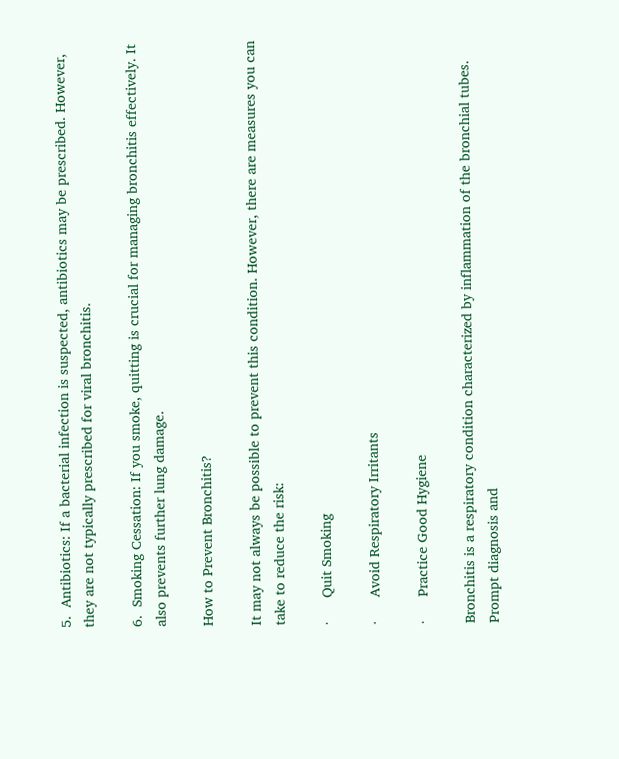5.  Antibiotics: If a bacterial infection is suspected, antibiotics may be prescribed. However, they are not typically prescribed for viral bronchitis.

6.  Smoking Cessation: If you smoke, quitting is crucial for managing bronchitis effectively. It also prevents further lung damage.

How to Prevent Bronchitis?

It may not always be possible to prevent this condition. However, there are measures you can take to reduce the risk:

·      Quit Smoking

·      Avoid Respiratory Irritants

·      Practice Good Hygiene

Bronchitis is a respiratory condition characterized by inflammation of the bronchial tubes. Prompt diagnosis and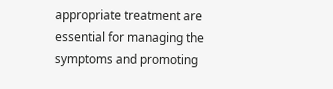appropriate treatment are essential for managing the symptoms and promoting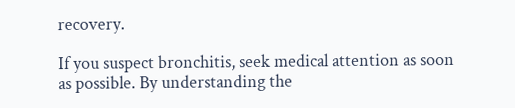recovery.

If you suspect bronchitis, seek medical attention as soon as possible. By understanding the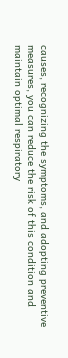causes, recognizing the symptoms, and adopting preventive measures, you can reduce the risk of this condition and maintain optimal respiratory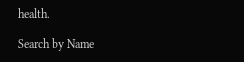health.

Search by Name